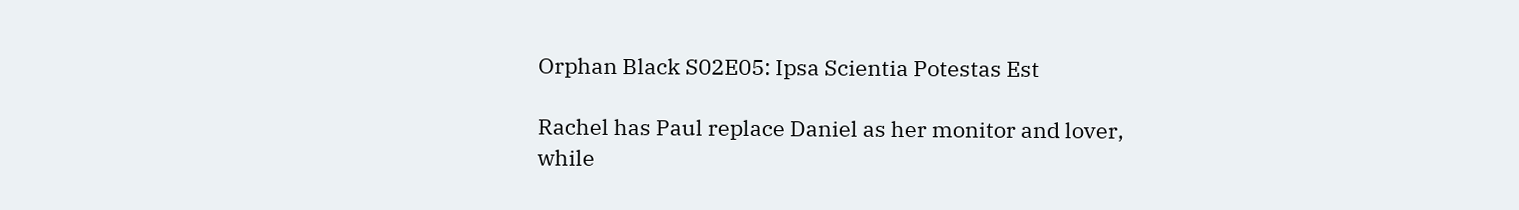Orphan Black S02E05: Ipsa Scientia Potestas Est

Rachel has Paul replace Daniel as her monitor and lover, while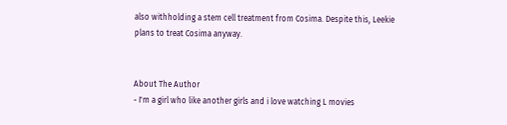also withholding a stem cell treatment from Cosima. Despite this, Leekie plans to treat Cosima anyway.


About The Author
- I'm a girl who like another girls and i love watching L movies